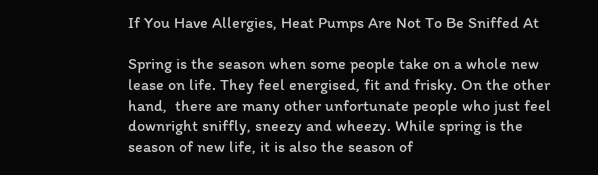If You Have Allergies, Heat Pumps Are Not To Be Sniffed At

Spring is the season when some people take on a whole new lease on life. They feel energised, fit and frisky. On the other hand,  there are many other unfortunate people who just feel downright sniffly, sneezy and wheezy. While spring is the season of new life, it is also the season of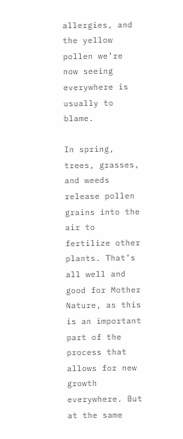allergies, and the yellow pollen we’re now seeing everywhere is usually to blame.

In spring, trees, grasses, and weeds release pollen grains into the air to fertilize other plants. That’s all well and good for Mother Nature, as this is an important part of the process that allows for new growth everywhere. But at the same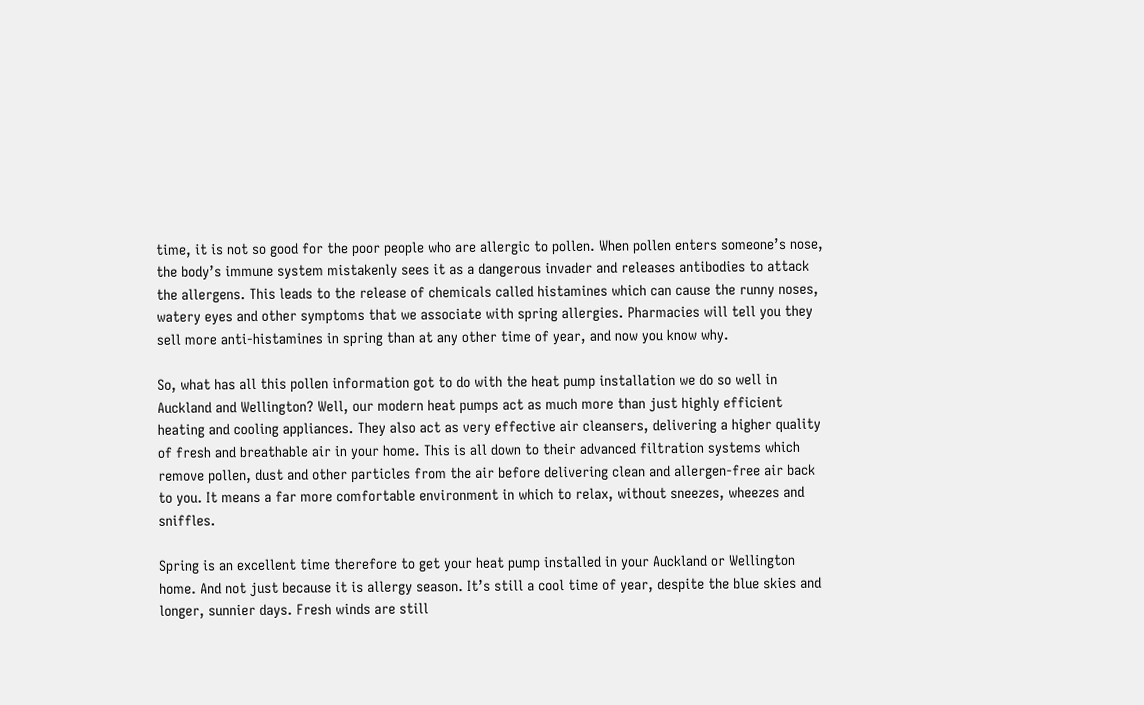time, it is not so good for the poor people who are allergic to pollen. When pollen enters someone’s nose, the body’s immune system mistakenly sees it as a dangerous invader and releases antibodies to attack the allergens. This leads to the release of chemicals called histamines which can cause the runny noses, watery eyes and other symptoms that we associate with spring allergies. Pharmacies will tell you they sell more anti-histamines in spring than at any other time of year, and now you know why.

So, what has all this pollen information got to do with the heat pump installation we do so well in Auckland and Wellington? Well, our modern heat pumps act as much more than just highly efficient heating and cooling appliances. They also act as very effective air cleansers, delivering a higher quality of fresh and breathable air in your home. This is all down to their advanced filtration systems which remove pollen, dust and other particles from the air before delivering clean and allergen-free air back to you. It means a far more comfortable environment in which to relax, without sneezes, wheezes and sniffles.

Spring is an excellent time therefore to get your heat pump installed in your Auckland or Wellington home. And not just because it is allergy season. It’s still a cool time of year, despite the blue skies and longer, sunnier days. Fresh winds are still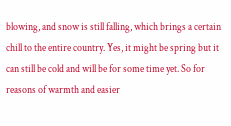blowing, and snow is still falling, which brings a certain chill to the entire country. Yes, it might be spring but it can still be cold and will be for some time yet. So for reasons of warmth and easier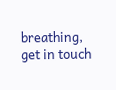breathing, get in touch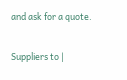and ask for a quote.

Suppliers to |